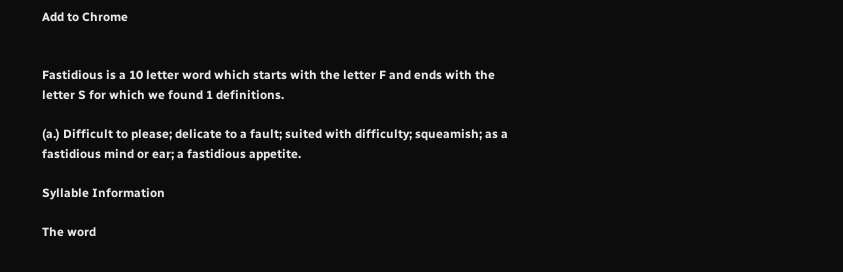Add to Chrome


Fastidious is a 10 letter word which starts with the letter F and ends with the letter S for which we found 1 definitions.

(a.) Difficult to please; delicate to a fault; suited with difficulty; squeamish; as a fastidious mind or ear; a fastidious appetite.

Syllable Information

The word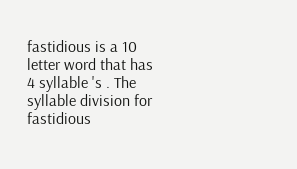fastidious is a 10 letter word that has 4 syllable 's . The syllable division for fastidious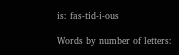is: fas-tid-i-ous

Words by number of letters: